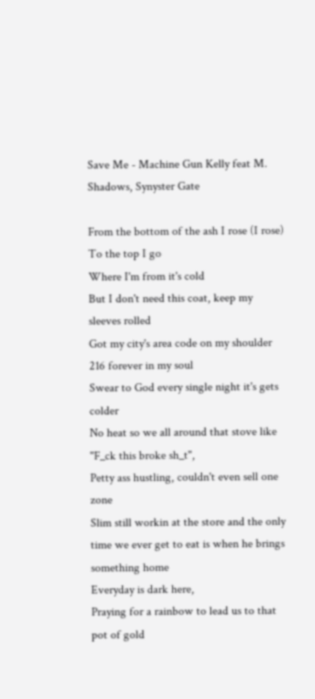Save Me - Machine Gun Kelly feat M. Shadows, Synyster Gate

From the bottom of the ash I rose (I rose)
To the top I go
Where I'm from it's cold
But I don't need this coat, keep my sleeves rolled
Got my city's area code on my shoulder
216 forever in my soul
Swear to God every single night it's gets colder
No heat so we all around that stove like
"F_ck this broke sh_t",
Petty ass hustling, couldn't even sell one zone
Slim still workin at the store and the only time we ever get to eat is when he brings something home
Everyday is dark here,
Praying for a rainbow to lead us to that pot of gold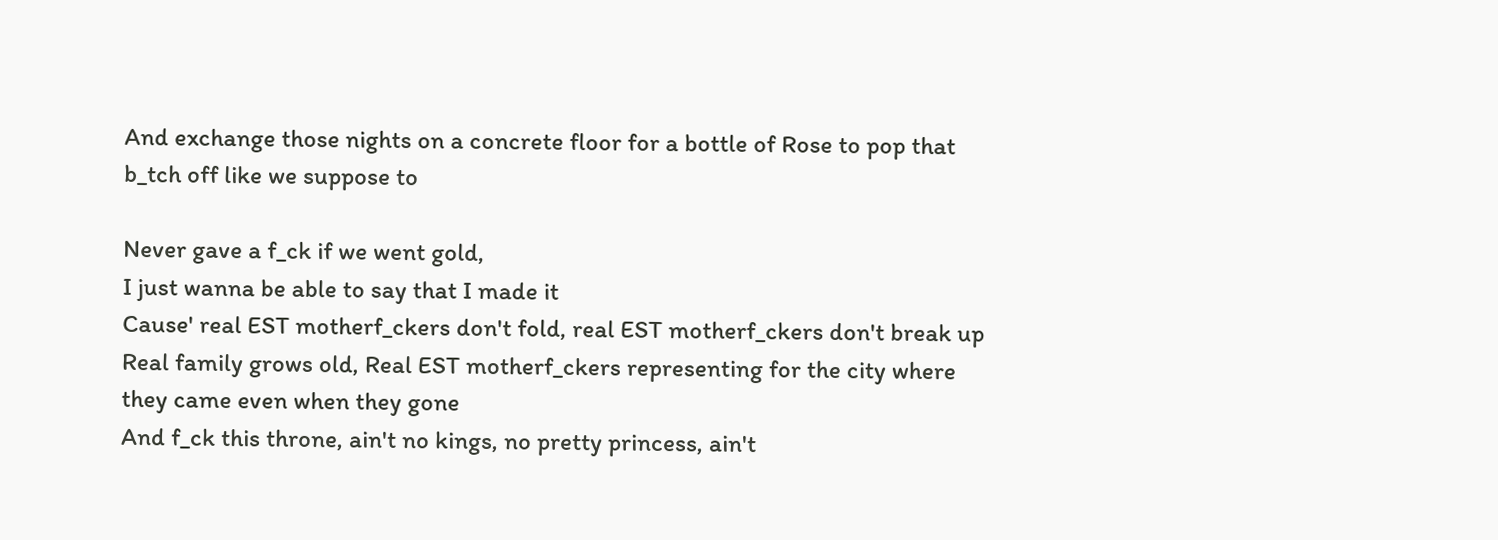And exchange those nights on a concrete floor for a bottle of Rose to pop that b_tch off like we suppose to

Never gave a f_ck if we went gold,
I just wanna be able to say that I made it
Cause' real EST motherf_ckers don't fold, real EST motherf_ckers don't break up
Real family grows old, Real EST motherf_ckers representing for the city where they came even when they gone
And f_ck this throne, ain't no kings, no pretty princess, ain't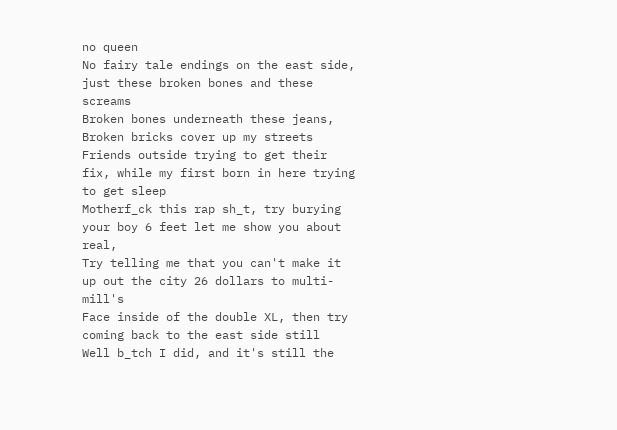no queen
No fairy tale endings on the east side, just these broken bones and these screams
Broken bones underneath these jeans,
Broken bricks cover up my streets
Friends outside trying to get their fix, while my first born in here trying to get sleep
Motherf_ck this rap sh_t, try burying your boy 6 feet let me show you about real,
Try telling me that you can't make it up out the city 26 dollars to multi-mill's
Face inside of the double XL, then try coming back to the east side still
Well b_tch I did, and it's still the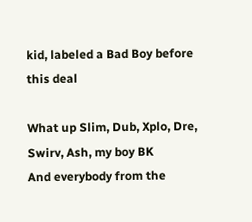kid, labeled a Bad Boy before this deal

What up Slim, Dub, Xplo, Dre, Swirv, Ash, my boy BK
And everybody from the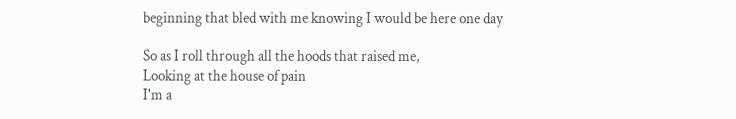beginning that bled with me knowing I would be here one day

So as I roll through all the hoods that raised me,
Looking at the house of pain
I'm a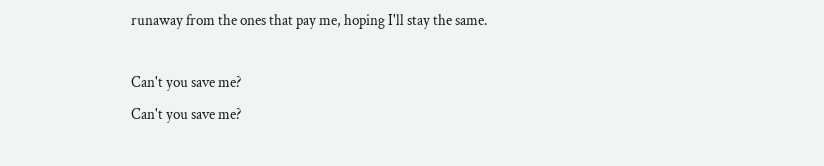runaway from the ones that pay me, hoping I'll stay the same.

Can't you save me?
Can't you save me?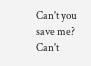Can't you save me?
Can't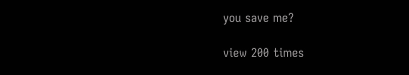you save me?

view 200 times